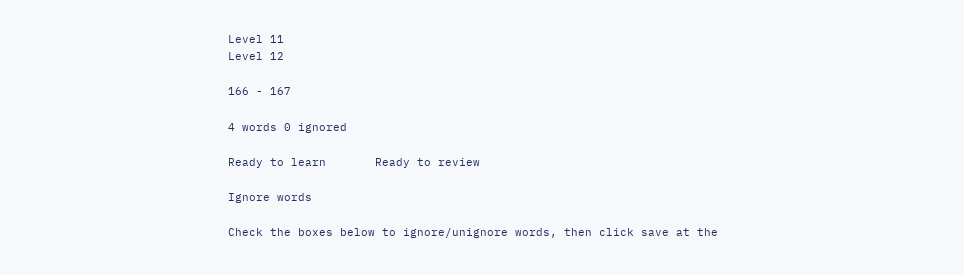Level 11
Level 12

166 - 167

4 words 0 ignored

Ready to learn       Ready to review

Ignore words

Check the boxes below to ignore/unignore words, then click save at the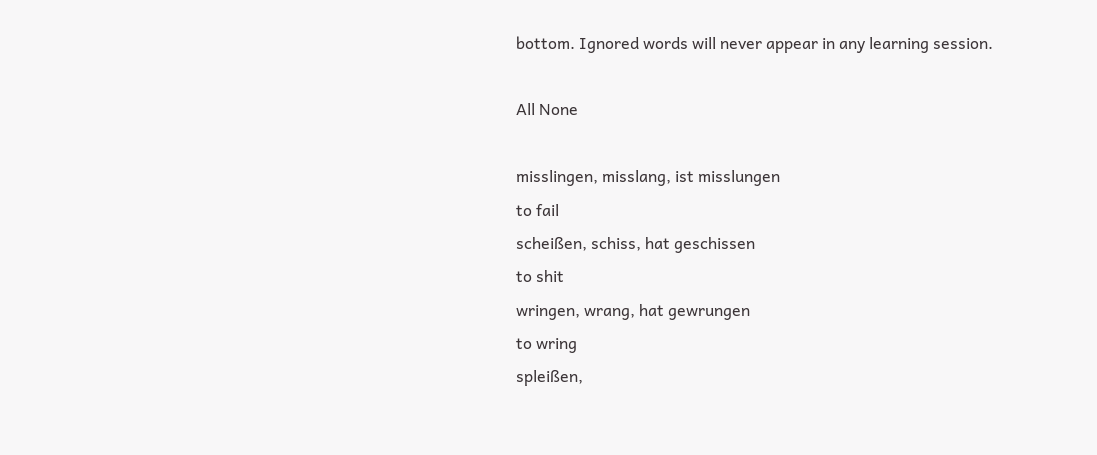bottom. Ignored words will never appear in any learning session.

All None

misslingen, misslang, ist misslungen
to fail
scheißen, schiss, hat geschissen
to shit
wringen, wrang, hat gewrungen
to wring
spleißen,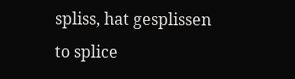spliss, hat gesplissen
to splice